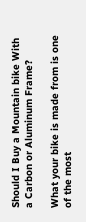Should I Buy a Mountain bike With a Carbon or Aluminum Frame?

What your bike is made from is one of the most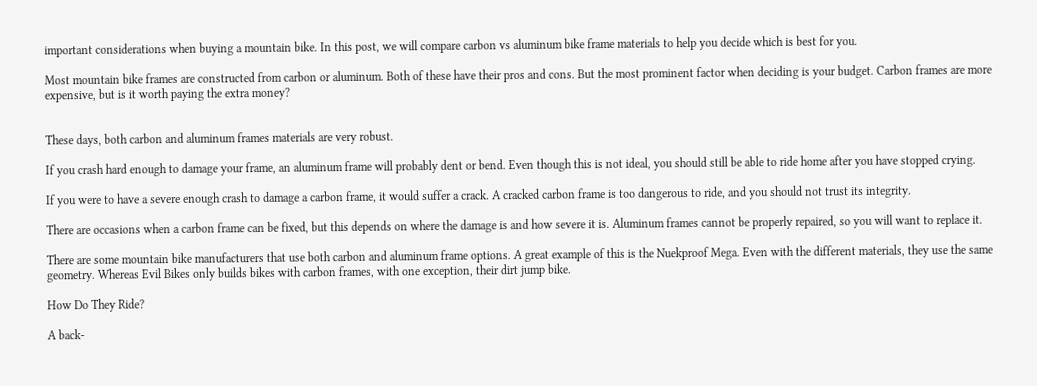important considerations when buying a mountain bike. In this post, we will compare carbon vs aluminum bike frame materials to help you decide which is best for you.

Most mountain bike frames are constructed from carbon or aluminum. Both of these have their pros and cons. But the most prominent factor when deciding is your budget. Carbon frames are more expensive, but is it worth paying the extra money?


These days, both carbon and aluminum frames materials are very robust.

If you crash hard enough to damage your frame, an aluminum frame will probably dent or bend. Even though this is not ideal, you should still be able to ride home after you have stopped crying.

If you were to have a severe enough crash to damage a carbon frame, it would suffer a crack. A cracked carbon frame is too dangerous to ride, and you should not trust its integrity.

There are occasions when a carbon frame can be fixed, but this depends on where the damage is and how severe it is. Aluminum frames cannot be properly repaired, so you will want to replace it.

There are some mountain bike manufacturers that use both carbon and aluminum frame options. A great example of this is the Nuekproof Mega. Even with the different materials, they use the same geometry. Whereas Evil Bikes only builds bikes with carbon frames, with one exception, their dirt jump bike.

How Do They Ride?

A back-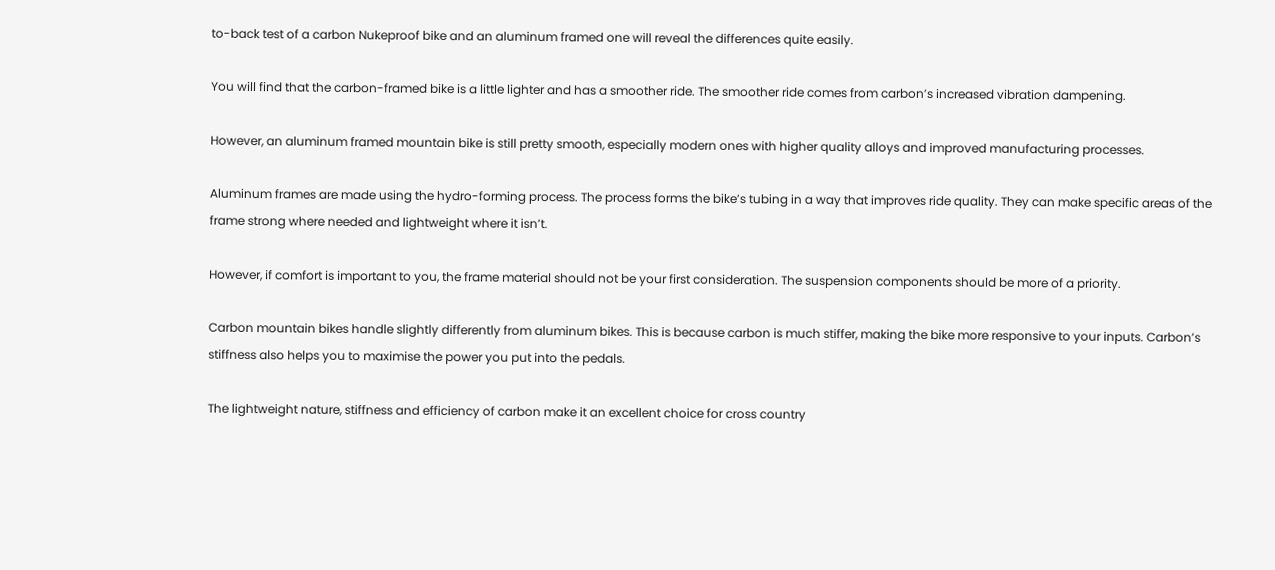to-back test of a carbon Nukeproof bike and an aluminum framed one will reveal the differences quite easily.

You will find that the carbon-framed bike is a little lighter and has a smoother ride. The smoother ride comes from carbon’s increased vibration dampening.

However, an aluminum framed mountain bike is still pretty smooth, especially modern ones with higher quality alloys and improved manufacturing processes.

Aluminum frames are made using the hydro-forming process. The process forms the bike’s tubing in a way that improves ride quality. They can make specific areas of the frame strong where needed and lightweight where it isn’t.

However, if comfort is important to you, the frame material should not be your first consideration. The suspension components should be more of a priority.

Carbon mountain bikes handle slightly differently from aluminum bikes. This is because carbon is much stiffer, making the bike more responsive to your inputs. Carbon’s stiffness also helps you to maximise the power you put into the pedals.

The lightweight nature, stiffness and efficiency of carbon make it an excellent choice for cross country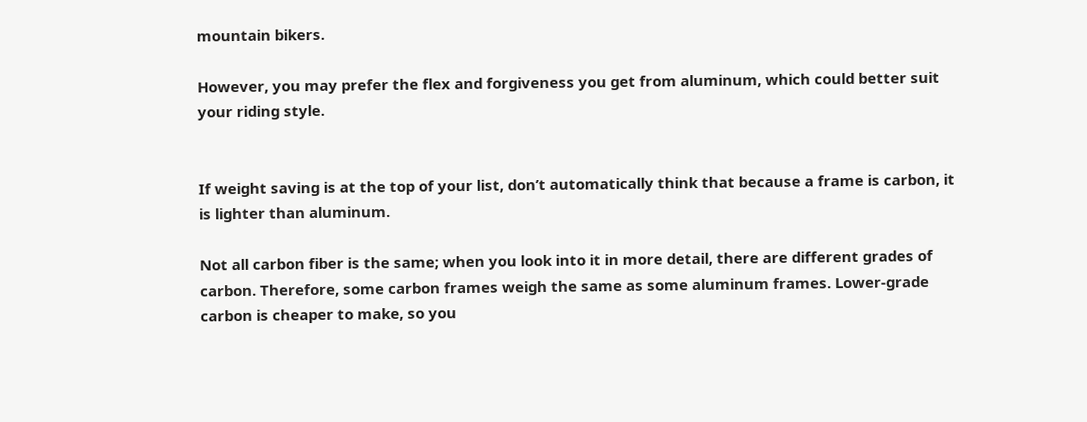mountain bikers.

However, you may prefer the flex and forgiveness you get from aluminum, which could better suit your riding style.


If weight saving is at the top of your list, don’t automatically think that because a frame is carbon, it is lighter than aluminum.

Not all carbon fiber is the same; when you look into it in more detail, there are different grades of carbon. Therefore, some carbon frames weigh the same as some aluminum frames. Lower-grade carbon is cheaper to make, so you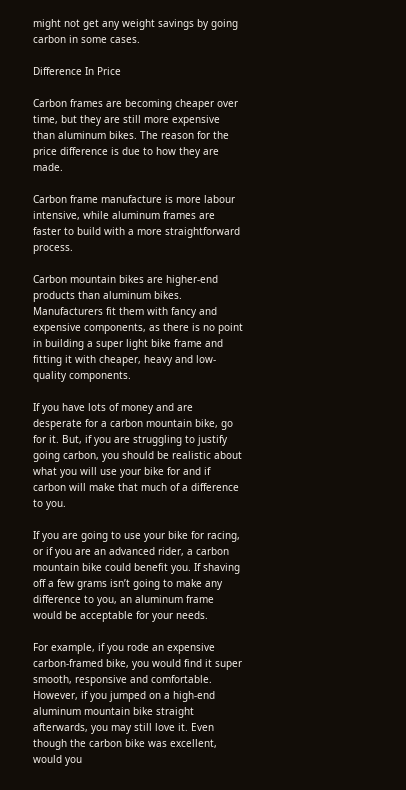might not get any weight savings by going carbon in some cases.

Difference In Price

Carbon frames are becoming cheaper over time, but they are still more expensive than aluminum bikes. The reason for the price difference is due to how they are made.

Carbon frame manufacture is more labour intensive, while aluminum frames are faster to build with a more straightforward process.

Carbon mountain bikes are higher-end products than aluminum bikes. Manufacturers fit them with fancy and expensive components, as there is no point in building a super light bike frame and fitting it with cheaper, heavy and low-quality components.

If you have lots of money and are desperate for a carbon mountain bike, go for it. But, if you are struggling to justify going carbon, you should be realistic about what you will use your bike for and if carbon will make that much of a difference to you.

If you are going to use your bike for racing, or if you are an advanced rider, a carbon mountain bike could benefit you. If shaving off a few grams isn’t going to make any difference to you, an aluminum frame would be acceptable for your needs.

For example, if you rode an expensive carbon-framed bike, you would find it super smooth, responsive and comfortable. However, if you jumped on a high-end aluminum mountain bike straight afterwards, you may still love it. Even though the carbon bike was excellent, would you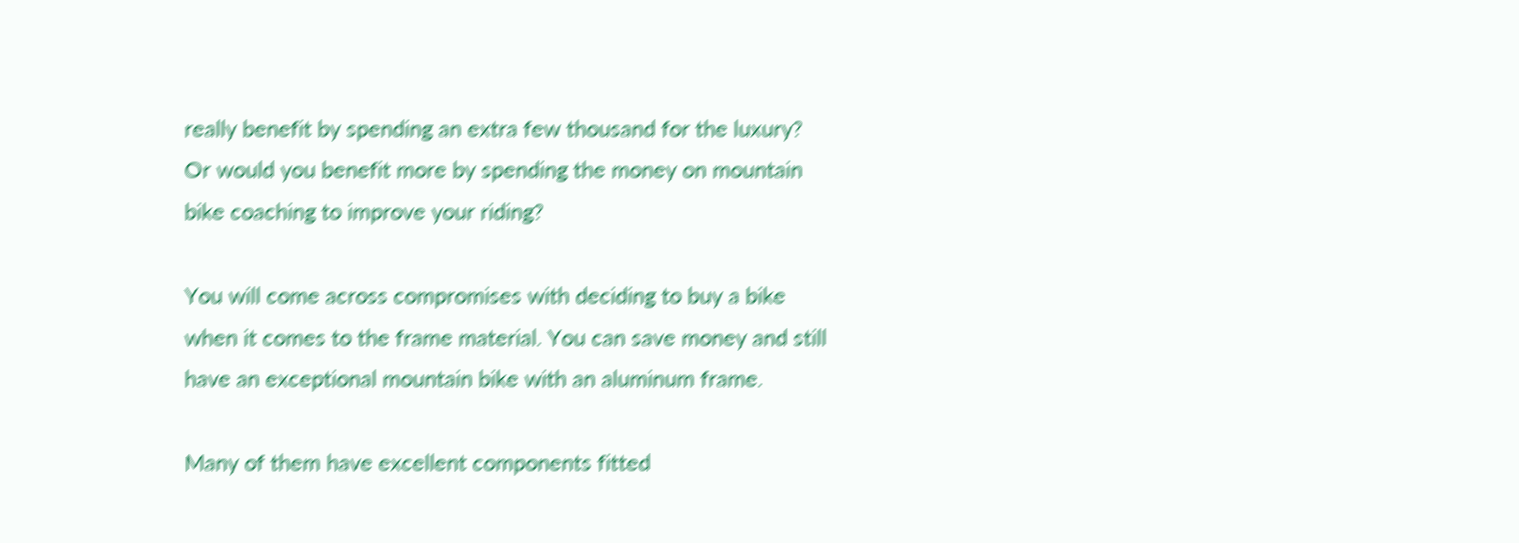really benefit by spending an extra few thousand for the luxury? Or would you benefit more by spending the money on mountain bike coaching to improve your riding?

You will come across compromises with deciding to buy a bike when it comes to the frame material. You can save money and still have an exceptional mountain bike with an aluminum frame.

Many of them have excellent components fitted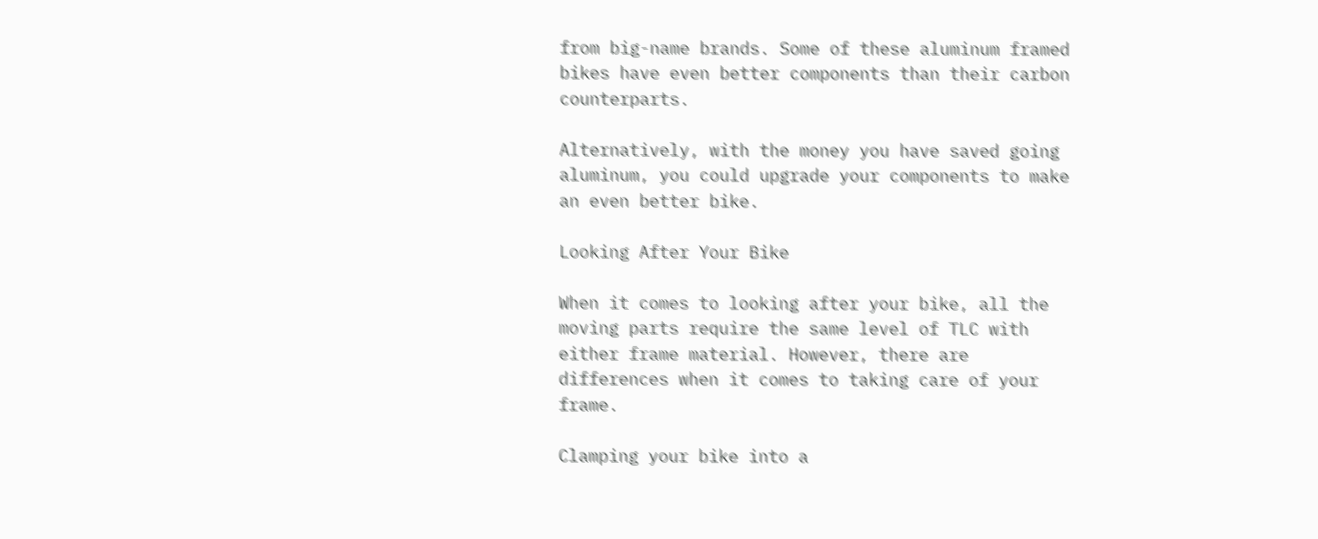from big-name brands. Some of these aluminum framed bikes have even better components than their carbon counterparts.

Alternatively, with the money you have saved going aluminum, you could upgrade your components to make an even better bike.

Looking After Your Bike

When it comes to looking after your bike, all the moving parts require the same level of TLC with either frame material. However, there are differences when it comes to taking care of your frame.

Clamping your bike into a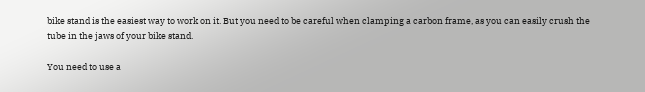bike stand is the easiest way to work on it. But you need to be careful when clamping a carbon frame, as you can easily crush the tube in the jaws of your bike stand.

You need to use a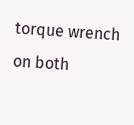torque wrench on both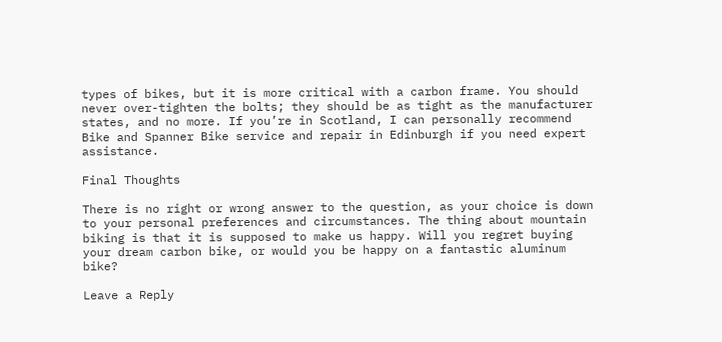types of bikes, but it is more critical with a carbon frame. You should never over-tighten the bolts; they should be as tight as the manufacturer states, and no more. If you’re in Scotland, I can personally recommend Bike and Spanner Bike service and repair in Edinburgh if you need expert assistance.

Final Thoughts

There is no right or wrong answer to the question, as your choice is down to your personal preferences and circumstances. The thing about mountain biking is that it is supposed to make us happy. Will you regret buying your dream carbon bike, or would you be happy on a fantastic aluminum bike?

Leave a Reply